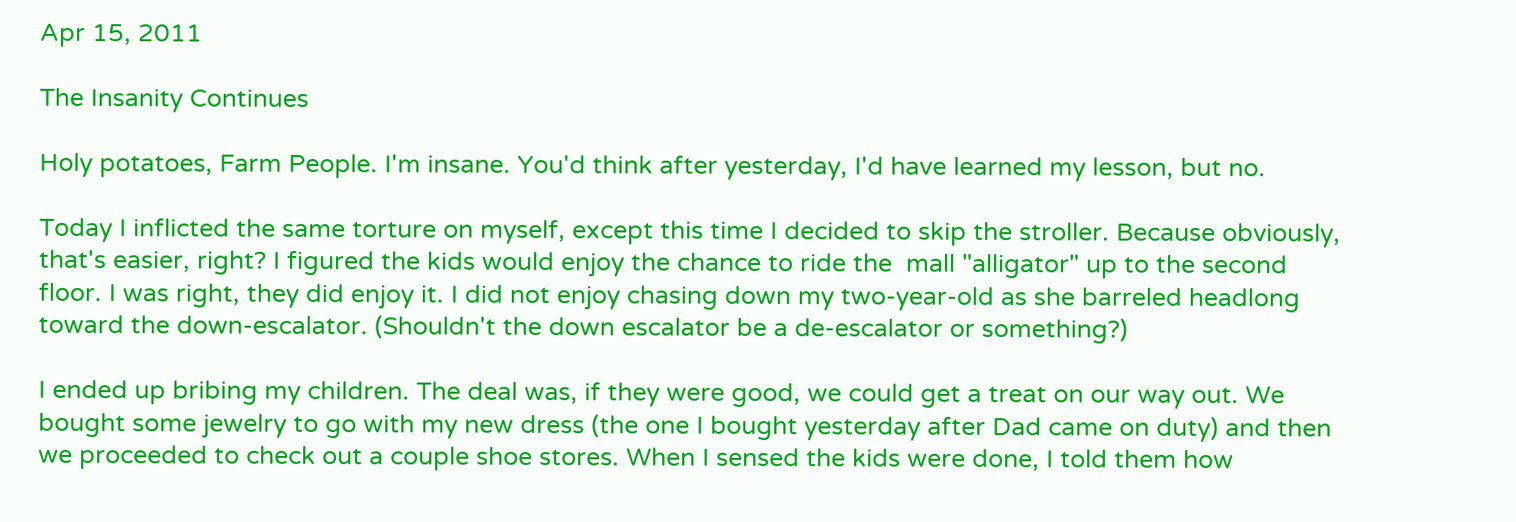Apr 15, 2011

The Insanity Continues

Holy potatoes, Farm People. I'm insane. You'd think after yesterday, I'd have learned my lesson, but no.

Today I inflicted the same torture on myself, except this time I decided to skip the stroller. Because obviously, that's easier, right? I figured the kids would enjoy the chance to ride the  mall "alligator" up to the second floor. I was right, they did enjoy it. I did not enjoy chasing down my two-year-old as she barreled headlong toward the down-escalator. (Shouldn't the down escalator be a de-escalator or something?)

I ended up bribing my children. The deal was, if they were good, we could get a treat on our way out. We bought some jewelry to go with my new dress (the one I bought yesterday after Dad came on duty) and then we proceeded to check out a couple shoe stores. When I sensed the kids were done, I told them how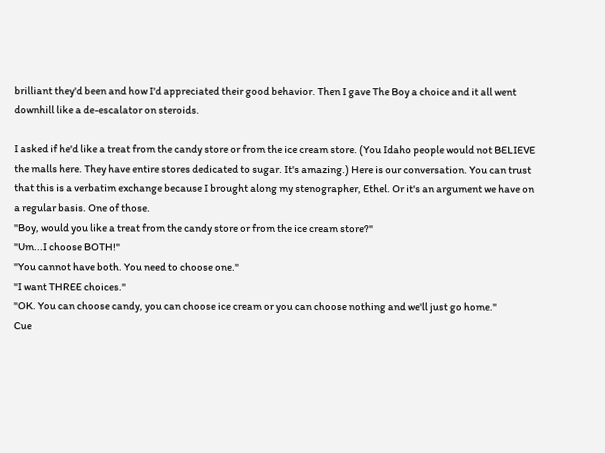brilliant they'd been and how I'd appreciated their good behavior. Then I gave The Boy a choice and it all went downhill like a de-escalator on steroids.

I asked if he'd like a treat from the candy store or from the ice cream store. (You Idaho people would not BELIEVE the malls here. They have entire stores dedicated to sugar. It's amazing.) Here is our conversation. You can trust that this is a verbatim exchange because I brought along my stenographer, Ethel. Or it's an argument we have on a regular basis. One of those.
"Boy, would you like a treat from the candy store or from the ice cream store?"
"Um...I choose BOTH!"
"You cannot have both. You need to choose one."
"I want THREE choices."
"OK. You can choose candy, you can choose ice cream or you can choose nothing and we'll just go home."
Cue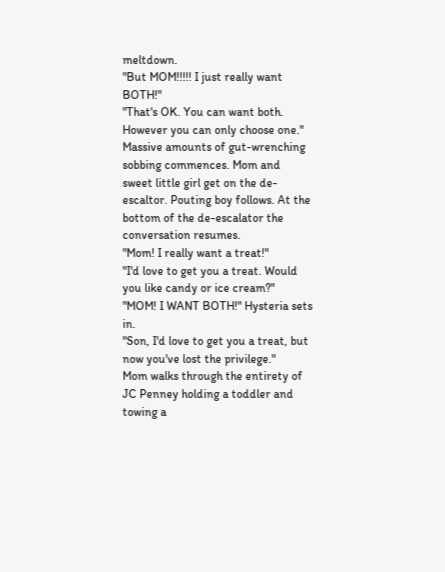meltdown.
"But MOM!!!!! I just really want BOTH!"
"That's OK. You can want both. However you can only choose one."
Massive amounts of gut-wrenching sobbing commences. Mom and sweet little girl get on the de-escaltor. Pouting boy follows. At the bottom of the de-escalator the conversation resumes.
"Mom! I really want a treat!"
"I'd love to get you a treat. Would you like candy or ice cream?"
"MOM! I WANT BOTH!" Hysteria sets in.
"Son, I'd love to get you a treat, but now you've lost the privilege."
Mom walks through the entirety of JC Penney holding a toddler and towing a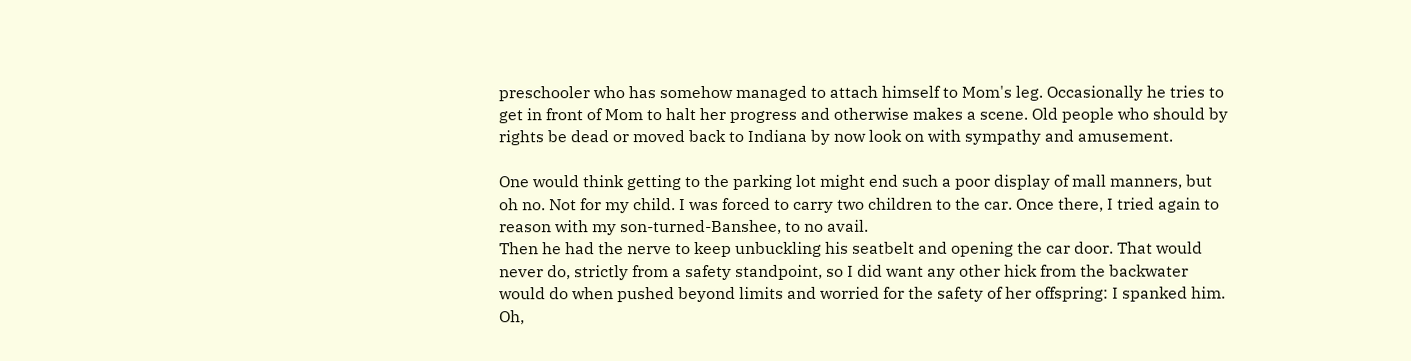preschooler who has somehow managed to attach himself to Mom's leg. Occasionally he tries to get in front of Mom to halt her progress and otherwise makes a scene. Old people who should by rights be dead or moved back to Indiana by now look on with sympathy and amusement.

One would think getting to the parking lot might end such a poor display of mall manners, but oh no. Not for my child. I was forced to carry two children to the car. Once there, I tried again to reason with my son-turned-Banshee, to no avail.
Then he had the nerve to keep unbuckling his seatbelt and opening the car door. That would never do, strictly from a safety standpoint, so I did want any other hick from the backwater would do when pushed beyond limits and worried for the safety of her offspring: I spanked him. Oh,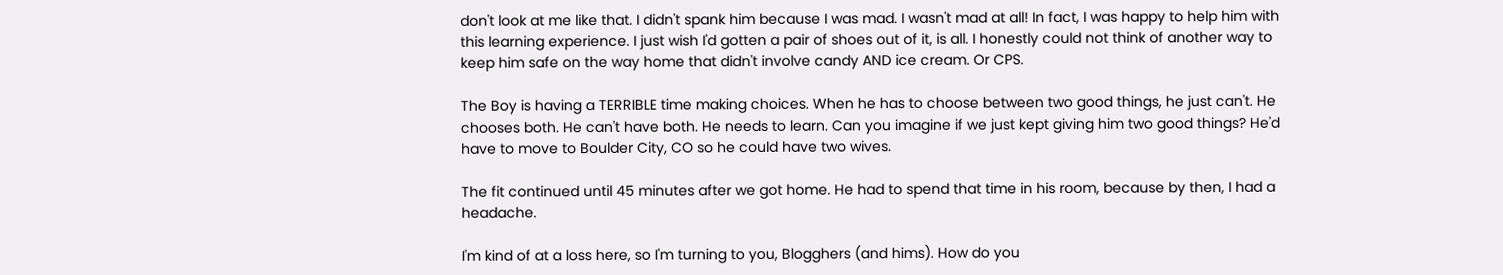don't look at me like that. I didn't spank him because I was mad. I wasn't mad at all! In fact, I was happy to help him with this learning experience. I just wish I'd gotten a pair of shoes out of it, is all. I honestly could not think of another way to keep him safe on the way home that didn't involve candy AND ice cream. Or CPS.

The Boy is having a TERRIBLE time making choices. When he has to choose between two good things, he just can't. He chooses both. He can't have both. He needs to learn. Can you imagine if we just kept giving him two good things? He'd have to move to Boulder City, CO so he could have two wives.

The fit continued until 45 minutes after we got home. He had to spend that time in his room, because by then, I had a headache.

I'm kind of at a loss here, so I'm turning to you, Blogghers (and hims). How do you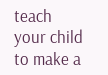teach your child to make a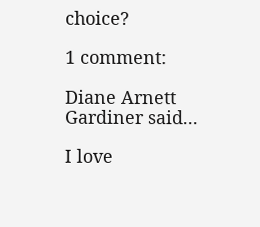choice?

1 comment:

Diane Arnett Gardiner said...

I love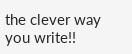the clever way you write!!